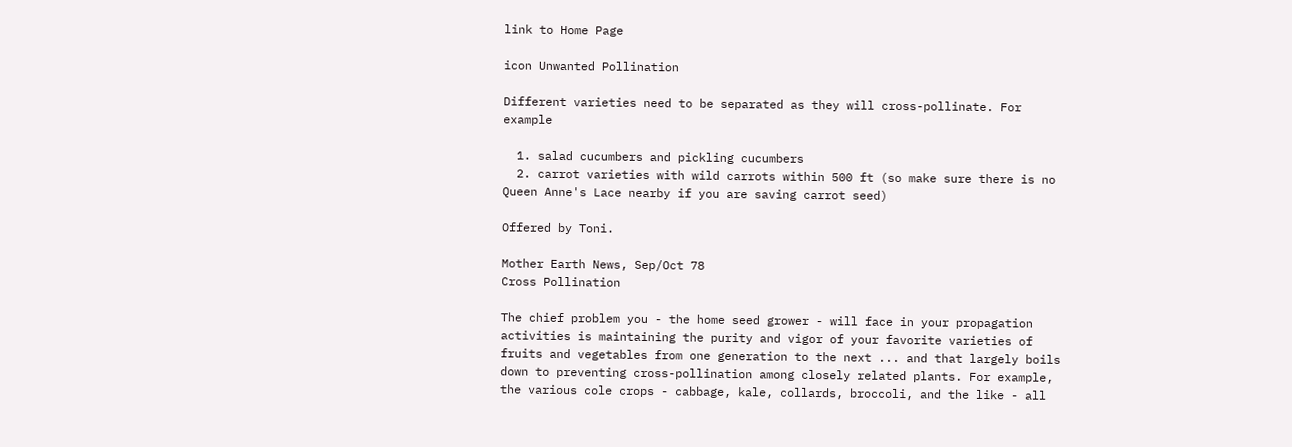link to Home Page

icon Unwanted Pollination

Different varieties need to be separated as they will cross-pollinate. For example

  1. salad cucumbers and pickling cucumbers
  2. carrot varieties with wild carrots within 500 ft (so make sure there is no Queen Anne's Lace nearby if you are saving carrot seed)

Offered by Toni.

Mother Earth News, Sep/Oct 78
Cross Pollination

The chief problem you - the home seed grower - will face in your propagation activities is maintaining the purity and vigor of your favorite varieties of fruits and vegetables from one generation to the next ... and that largely boils down to preventing cross-pollination among closely related plants. For example, the various cole crops - cabbage, kale, collards, broccoli, and the like - all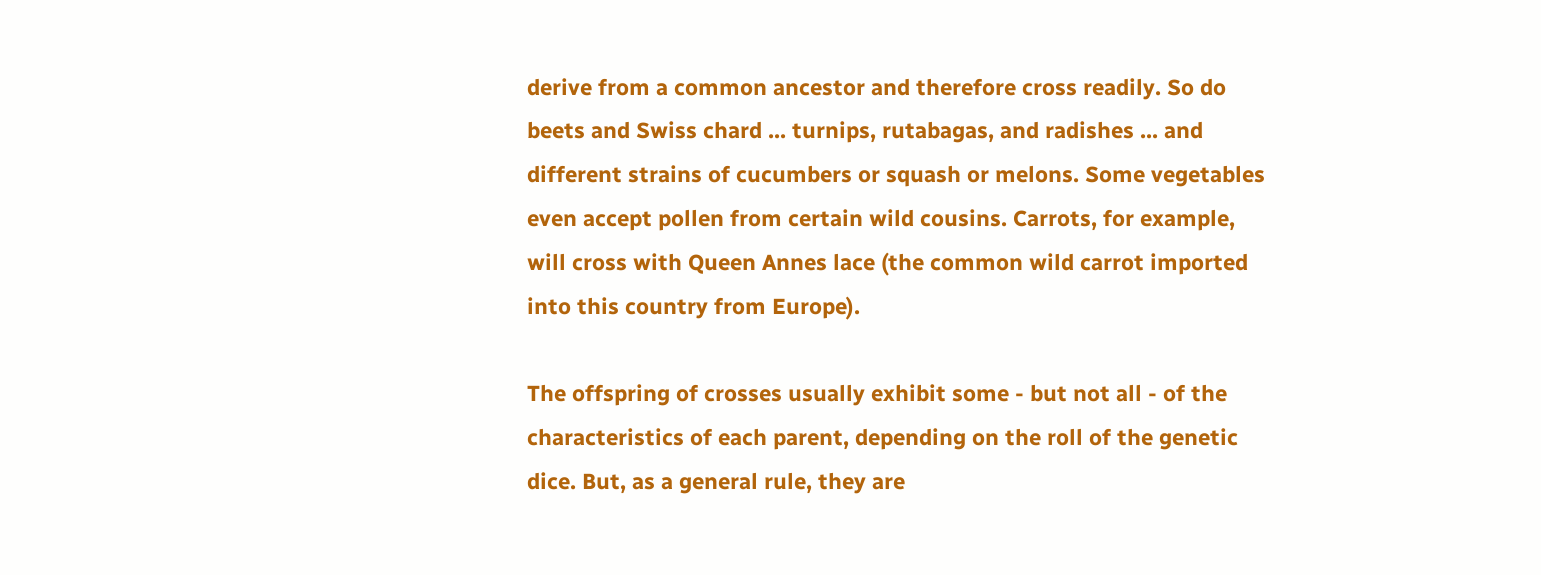derive from a common ancestor and therefore cross readily. So do beets and Swiss chard ... turnips, rutabagas, and radishes ... and different strains of cucumbers or squash or melons. Some vegetables even accept pollen from certain wild cousins. Carrots, for example, will cross with Queen Annes lace (the common wild carrot imported into this country from Europe).

The offspring of crosses usually exhibit some - but not all - of the characteristics of each parent, depending on the roll of the genetic dice. But, as a general rule, they are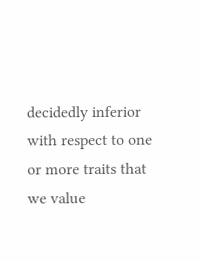decidedly inferior with respect to one or more traits that we value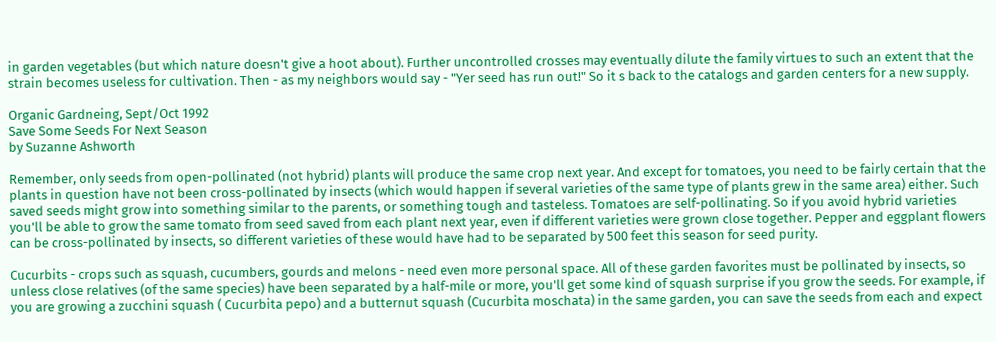in garden vegetables (but which nature doesn't give a hoot about). Further uncontrolled crosses may eventually dilute the family virtues to such an extent that the strain becomes useless for cultivation. Then - as my neighbors would say - "Yer seed has run out!" So it s back to the catalogs and garden centers for a new supply.

Organic Gardneing, Sept/Oct 1992
Save Some Seeds For Next Season
by Suzanne Ashworth

Remember, only seeds from open-pollinated (not hybrid) plants will produce the same crop next year. And except for tomatoes, you need to be fairly certain that the plants in question have not been cross-pollinated by insects (which would happen if several varieties of the same type of plants grew in the same area) either. Such saved seeds might grow into something similar to the parents, or something tough and tasteless. Tomatoes are self-pollinating. So if you avoid hybrid varieties you'll be able to grow the same tomato from seed saved from each plant next year, even if different varieties were grown close together. Pepper and eggplant flowers can be cross-pollinated by insects, so different varieties of these would have had to be separated by 500 feet this season for seed purity.

Cucurbits - crops such as squash, cucumbers, gourds and melons - need even more personal space. All of these garden favorites must be pollinated by insects, so unless close relatives (of the same species) have been separated by a half-mile or more, you'll get some kind of squash surprise if you grow the seeds. For example, if you are growing a zucchini squash ( Cucurbita pepo) and a butternut squash (Cucurbita moschata) in the same garden, you can save the seeds from each and expect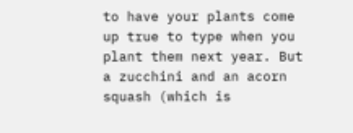to have your plants come up true to type when you plant them next year. But a zucchini and an acorn squash (which is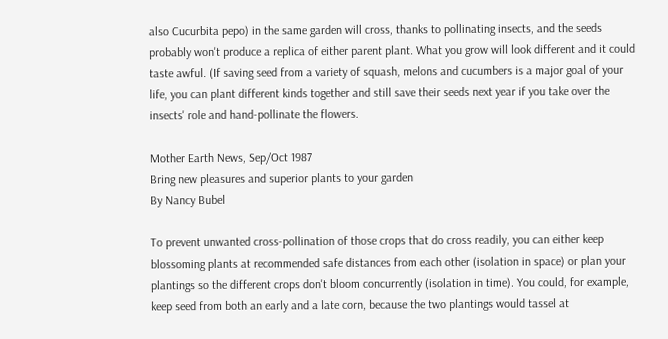also Cucurbita pepo) in the same garden will cross, thanks to pollinating insects, and the seeds probably won't produce a replica of either parent plant. What you grow will look different and it could taste awful. (If saving seed from a variety of squash, melons and cucumbers is a major goal of your life, you can plant different kinds together and still save their seeds next year if you take over the insects' role and hand-pollinate the flowers.

Mother Earth News, Sep/Oct 1987
Bring new pleasures and superior plants to your garden
By Nancy Bubel

To prevent unwanted cross-pollination of those crops that do cross readily, you can either keep blossoming plants at recommended safe distances from each other (isolation in space) or plan your plantings so the different crops don't bloom concurrently (isolation in time). You could, for example, keep seed from both an early and a late corn, because the two plantings would tassel at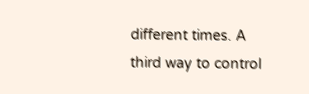different times. A third way to control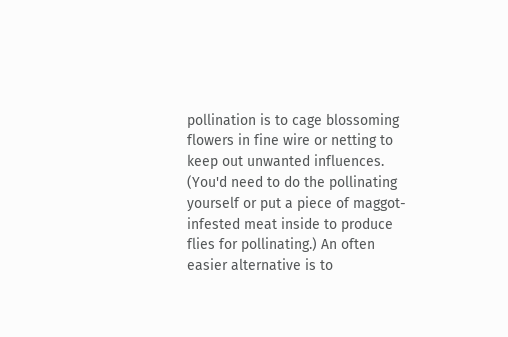pollination is to cage blossoming flowers in fine wire or netting to keep out unwanted influences. (You'd need to do the pollinating yourself or put a piece of maggot-infested meat inside to produce flies for pollinating.) An often easier alternative is to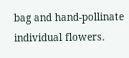bag and hand-pollinate individual flowers.